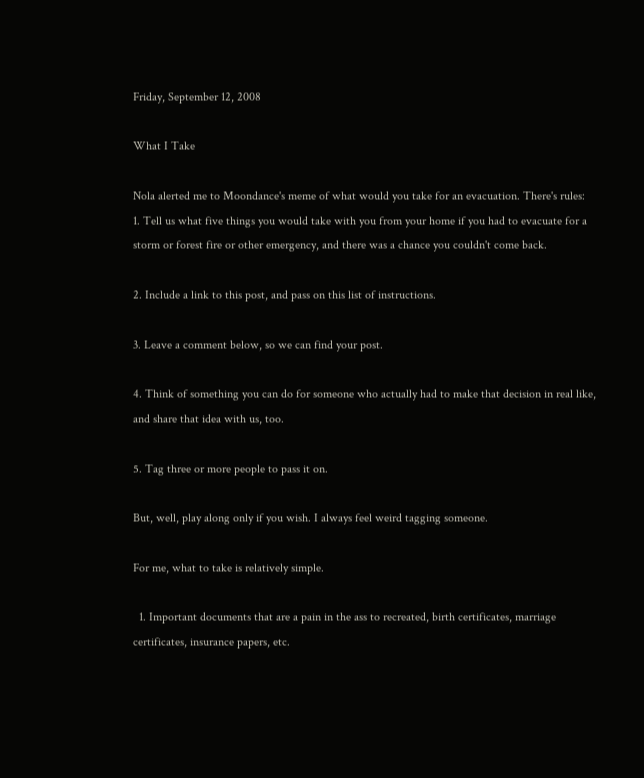Friday, September 12, 2008

What I Take

Nola alerted me to Moondance's meme of what would you take for an evacuation. There's rules:
1. Tell us what five things you would take with you from your home if you had to evacuate for a storm or forest fire or other emergency, and there was a chance you couldn't come back.

2. Include a link to this post, and pass on this list of instructions.

3. Leave a comment below, so we can find your post.

4. Think of something you can do for someone who actually had to make that decision in real like, and share that idea with us, too.

5. Tag three or more people to pass it on.

But, well, play along only if you wish. I always feel weird tagging someone.

For me, what to take is relatively simple.

  1. Important documents that are a pain in the ass to recreated, birth certificates, marriage certificates, insurance papers, etc.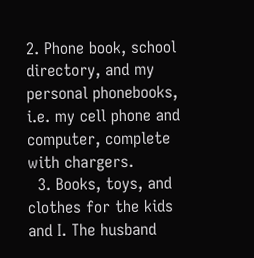2. Phone book, school directory, and my personal phonebooks, i.e. my cell phone and computer, complete with chargers.
  3. Books, toys, and clothes for the kids and I. The husband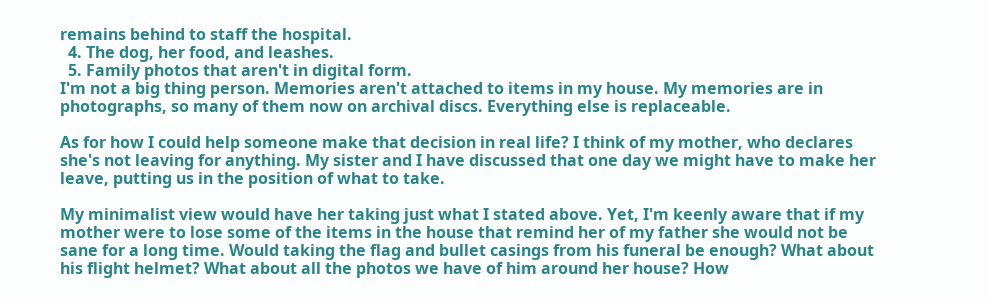remains behind to staff the hospital.
  4. The dog, her food, and leashes.
  5. Family photos that aren't in digital form.
I'm not a big thing person. Memories aren't attached to items in my house. My memories are in photographs, so many of them now on archival discs. Everything else is replaceable.

As for how I could help someone make that decision in real life? I think of my mother, who declares she's not leaving for anything. My sister and I have discussed that one day we might have to make her leave, putting us in the position of what to take.

My minimalist view would have her taking just what I stated above. Yet, I'm keenly aware that if my mother were to lose some of the items in the house that remind her of my father she would not be sane for a long time. Would taking the flag and bullet casings from his funeral be enough? What about his flight helmet? What about all the photos we have of him around her house? How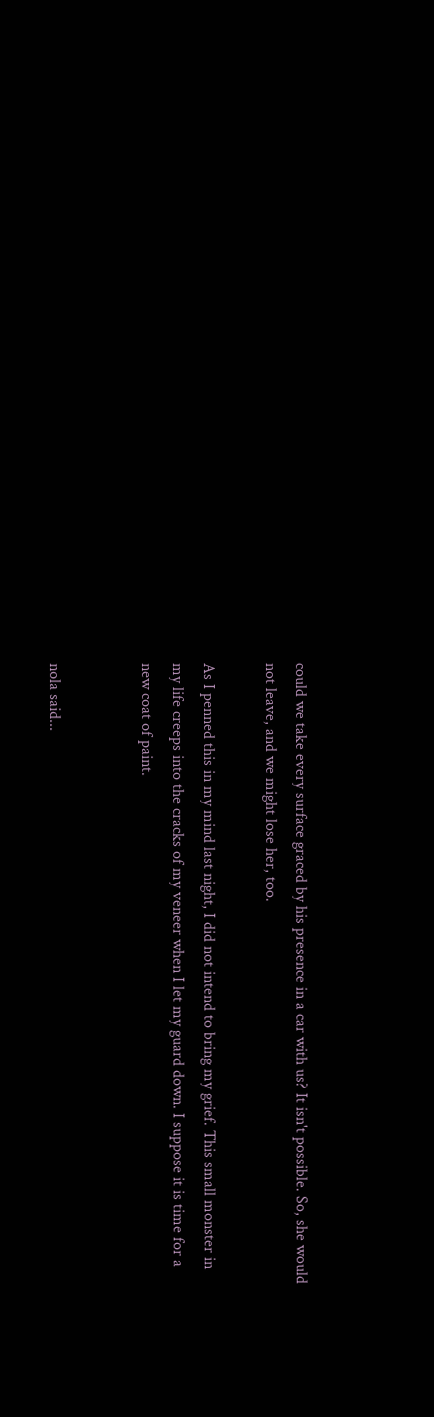could we take every surface graced by his presence in a car with us? It isn't possible. So, she would not leave, and we might lose her, too.

As I penned this in my mind last night, I did not intend to bring my grief. This small monster in my life creeps into the cracks of my veneer when I let my guard down. I suppose it is time for a new coat of paint.


nola said...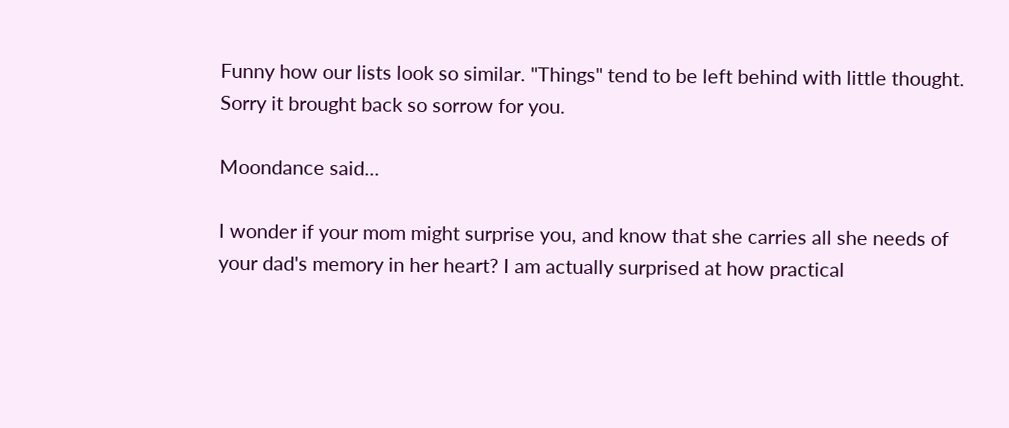Funny how our lists look so similar. "Things" tend to be left behind with little thought. Sorry it brought back so sorrow for you.

Moondance said...

I wonder if your mom might surprise you, and know that she carries all she needs of your dad's memory in her heart? I am actually surprised at how practical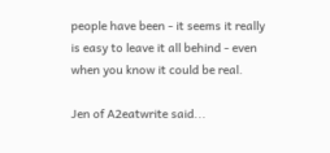people have been - it seems it really is easy to leave it all behind - even when you know it could be real.

Jen of A2eatwrite said...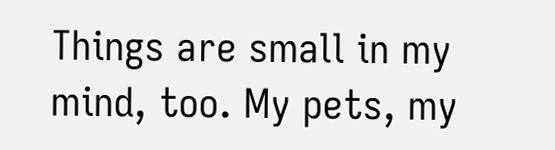Things are small in my mind, too. My pets, my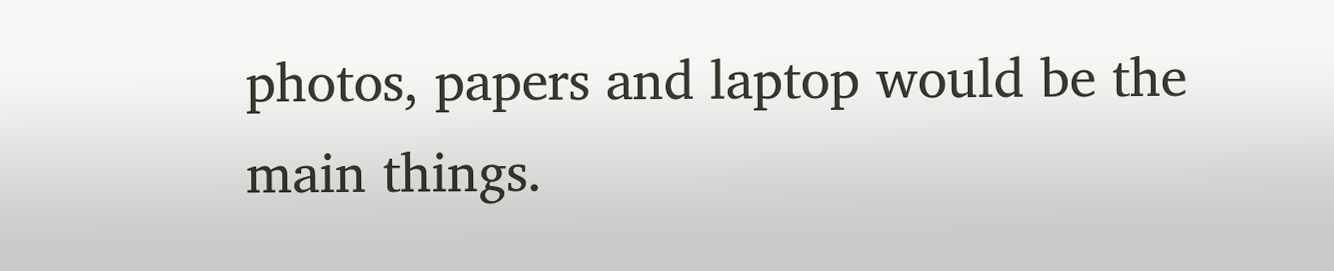photos, papers and laptop would be the main things.